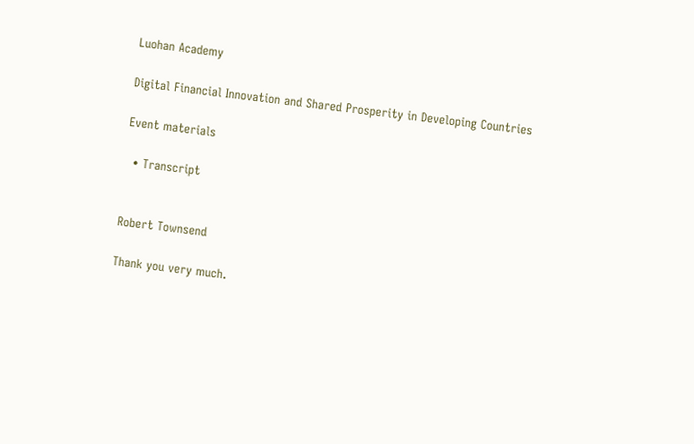Luohan Academy

Digital Financial Innovation and Shared Prosperity in Developing Countries

Event materials

  • Transcript


Robert Townsend

Thank you very much.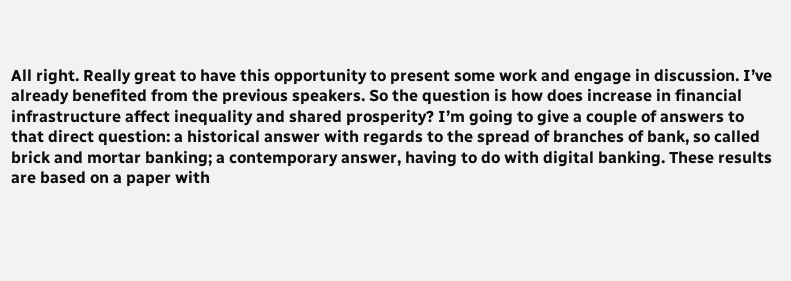All right. Really great to have this opportunity to present some work and engage in discussion. I’ve already benefited from the previous speakers. So the question is how does increase in financial infrastructure affect inequality and shared prosperity? I’m going to give a couple of answers to that direct question: a historical answer with regards to the spread of branches of bank, so called brick and mortar banking; a contemporary answer, having to do with digital banking. These results are based on a paper with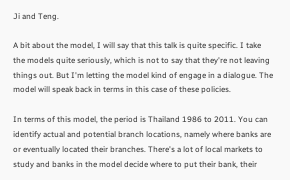Ji and Teng.

A bit about the model, I will say that this talk is quite specific. I take the models quite seriously, which is not to say that they're not leaving things out. But I'm letting the model kind of engage in a dialogue. The model will speak back in terms in this case of these policies.

In terms of this model, the period is Thailand 1986 to 2011. You can identify actual and potential branch locations, namely where banks are or eventually located their branches. There's a lot of local markets to study and banks in the model decide where to put their bank, their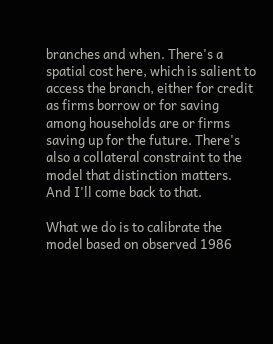branches and when. There's a spatial cost here, which is salient to access the branch, either for credit as firms borrow or for saving among households are or firms saving up for the future. There's also a collateral constraint to the model that distinction matters. And I'll come back to that.

What we do is to calibrate the model based on observed 1986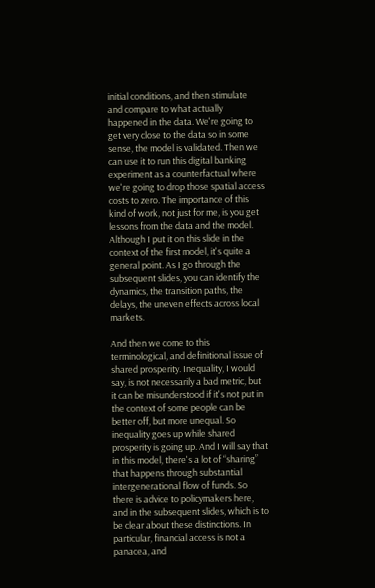initial conditions, and then stimulate and compare to what actually happened in the data. We're going to get very close to the data so in some sense, the model is validated. Then we can use it to run this digital banking experiment as a counterfactual where we're going to drop those spatial access costs to zero. The importance of this kind of work, not just for me, is you get lessons from the data and the model. Although I put it on this slide in the context of the first model, it's quite a general point. As I go through the subsequent slides, you can identify the dynamics, the transition paths, the delays, the uneven effects across local markets.

And then we come to this terminological, and definitional issue of shared prosperity. Inequality, I would say, is not necessarily a bad metric, but it can be misunderstood if it's not put in the context of some people can be better off, but more unequal. So inequality goes up while shared prosperity is going up. And I will say that in this model, there's a lot of “sharing” that happens through substantial intergenerational flow of funds. So there is advice to policymakers here, and in the subsequent slides, which is to be clear about these distinctions. In particular, financial access is not a panacea, and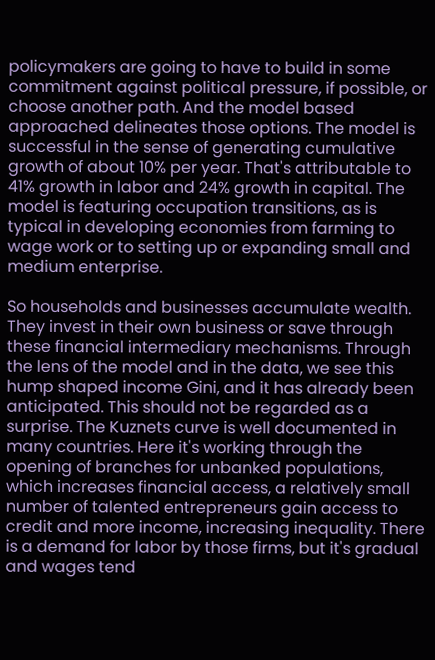policymakers are going to have to build in some commitment against political pressure, if possible, or choose another path. And the model based approached delineates those options. The model is successful in the sense of generating cumulative growth of about 10% per year. That's attributable to 41% growth in labor and 24% growth in capital. The model is featuring occupation transitions, as is typical in developing economies from farming to wage work or to setting up or expanding small and medium enterprise.

So households and businesses accumulate wealth. They invest in their own business or save through these financial intermediary mechanisms. Through the lens of the model and in the data, we see this hump shaped income Gini, and it has already been anticipated. This should not be regarded as a surprise. The Kuznets curve is well documented in many countries. Here it's working through the opening of branches for unbanked populations, which increases financial access, a relatively small number of talented entrepreneurs gain access to credit and more income, increasing inequality. There is a demand for labor by those firms, but it's gradual and wages tend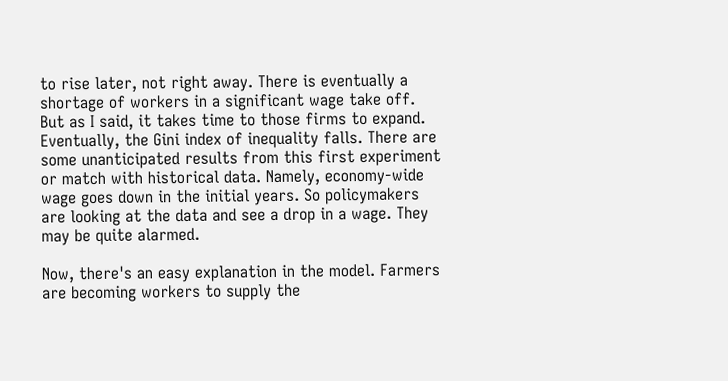to rise later, not right away. There is eventually a shortage of workers in a significant wage take off. But as I said, it takes time to those firms to expand. Eventually, the Gini index of inequality falls. There are some unanticipated results from this first experiment or match with historical data. Namely, economy-wide wage goes down in the initial years. So policymakers are looking at the data and see a drop in a wage. They may be quite alarmed.

Now, there's an easy explanation in the model. Farmers are becoming workers to supply the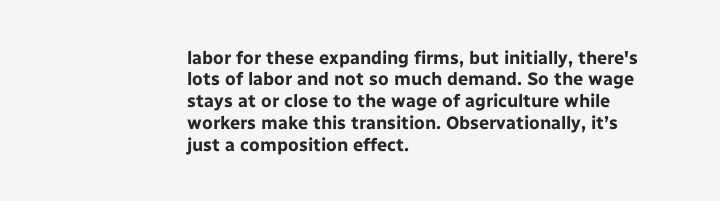labor for these expanding firms, but initially, there's lots of labor and not so much demand. So the wage stays at or close to the wage of agriculture while workers make this transition. Observationally, it’s just a composition effect.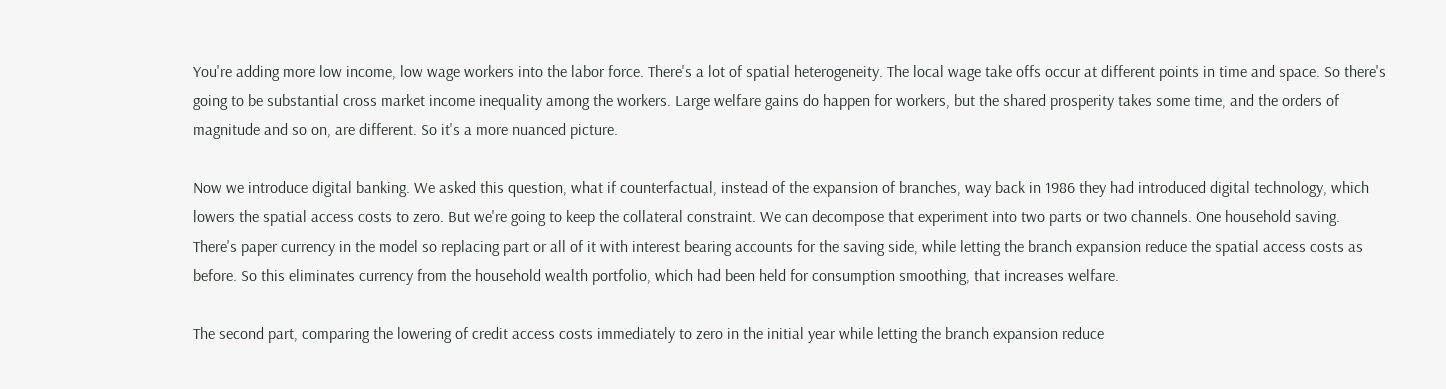You're adding more low income, low wage workers into the labor force. There's a lot of spatial heterogeneity. The local wage take offs occur at different points in time and space. So there's going to be substantial cross market income inequality among the workers. Large welfare gains do happen for workers, but the shared prosperity takes some time, and the orders of magnitude and so on, are different. So it's a more nuanced picture.

Now we introduce digital banking. We asked this question, what if counterfactual, instead of the expansion of branches, way back in 1986 they had introduced digital technology, which lowers the spatial access costs to zero. But we're going to keep the collateral constraint. We can decompose that experiment into two parts or two channels. One household saving. There's paper currency in the model so replacing part or all of it with interest bearing accounts for the saving side, while letting the branch expansion reduce the spatial access costs as before. So this eliminates currency from the household wealth portfolio, which had been held for consumption smoothing, that increases welfare.

The second part, comparing the lowering of credit access costs immediately to zero in the initial year while letting the branch expansion reduce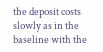the deposit costs slowly as in the baseline with the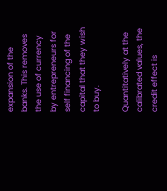expansion of the banks. This removes the use of currency by entrepreneurs for self financing of the capital that they wish to buy.

Quantitatively at the calibrated values, the credit effect is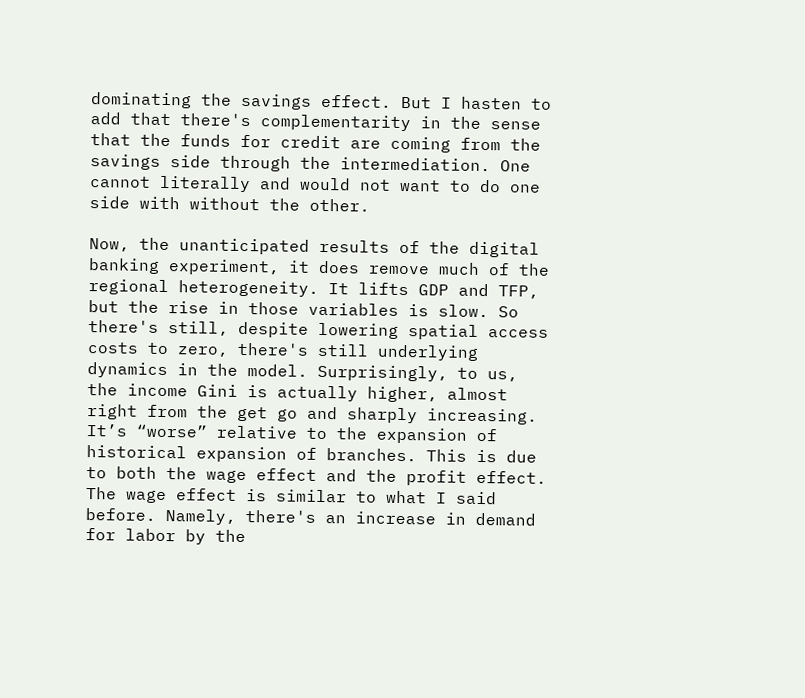dominating the savings effect. But I hasten to add that there's complementarity in the sense that the funds for credit are coming from the savings side through the intermediation. One cannot literally and would not want to do one side with without the other.

Now, the unanticipated results of the digital banking experiment, it does remove much of the regional heterogeneity. It lifts GDP and TFP, but the rise in those variables is slow. So there's still, despite lowering spatial access costs to zero, there's still underlying dynamics in the model. Surprisingly, to us, the income Gini is actually higher, almost right from the get go and sharply increasing. It’s “worse” relative to the expansion of historical expansion of branches. This is due to both the wage effect and the profit effect. The wage effect is similar to what I said before. Namely, there's an increase in demand for labor by the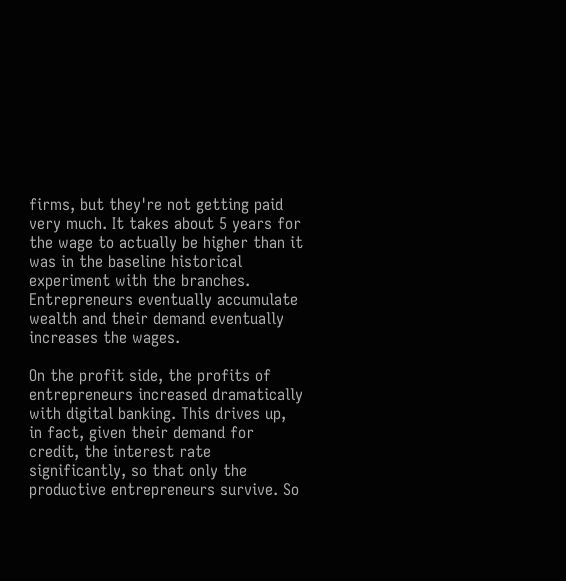firms, but they're not getting paid very much. It takes about 5 years for the wage to actually be higher than it was in the baseline historical experiment with the branches. Entrepreneurs eventually accumulate wealth and their demand eventually increases the wages.

On the profit side, the profits of entrepreneurs increased dramatically with digital banking. This drives up, in fact, given their demand for credit, the interest rate significantly, so that only the productive entrepreneurs survive. So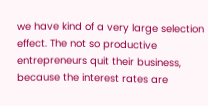we have kind of a very large selection effect. The not so productive entrepreneurs quit their business, because the interest rates are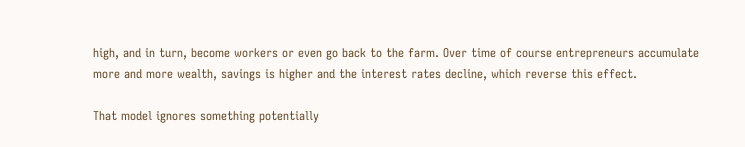high, and in turn, become workers or even go back to the farm. Over time of course entrepreneurs accumulate more and more wealth, savings is higher and the interest rates decline, which reverse this effect.

That model ignores something potentially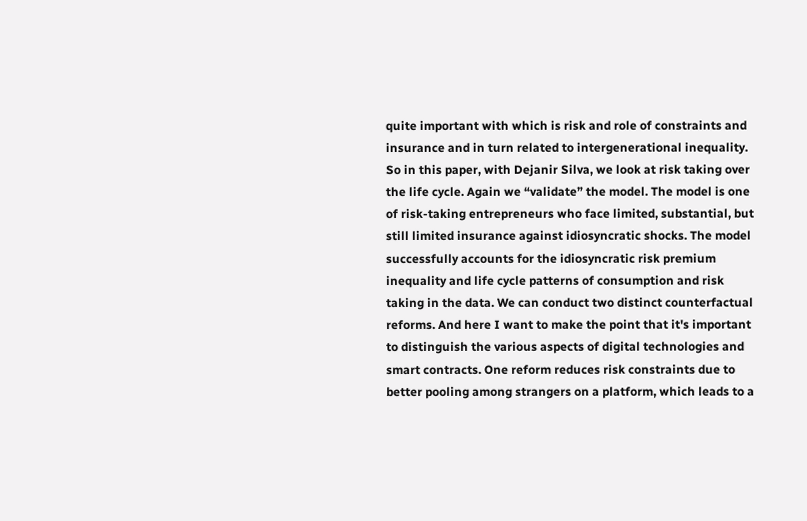quite important with which is risk and role of constraints and insurance and in turn related to intergenerational inequality. So in this paper, with Dejanir Silva, we look at risk taking over the life cycle. Again we “validate” the model. The model is one of risk-taking entrepreneurs who face limited, substantial, but still limited insurance against idiosyncratic shocks. The model successfully accounts for the idiosyncratic risk premium inequality and life cycle patterns of consumption and risk taking in the data. We can conduct two distinct counterfactual reforms. And here I want to make the point that it's important to distinguish the various aspects of digital technologies and smart contracts. One reform reduces risk constraints due to better pooling among strangers on a platform, which leads to a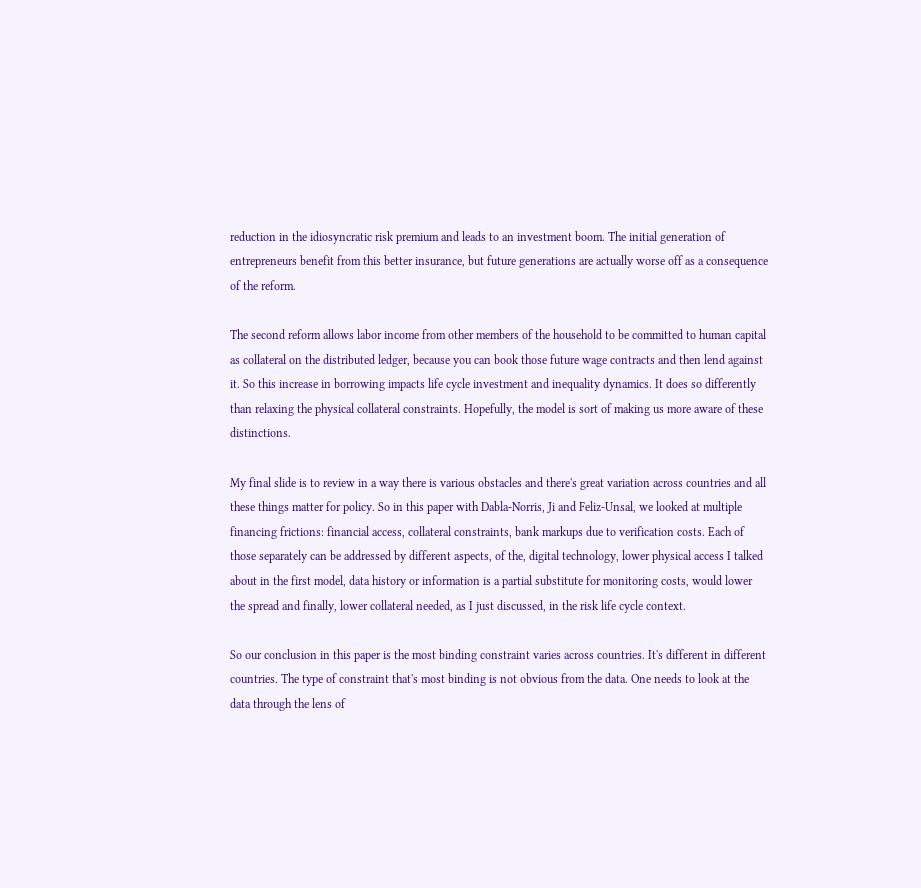reduction in the idiosyncratic risk premium and leads to an investment boom. The initial generation of entrepreneurs benefit from this better insurance, but future generations are actually worse off as a consequence of the reform.

The second reform allows labor income from other members of the household to be committed to human capital as collateral on the distributed ledger, because you can book those future wage contracts and then lend against it. So this increase in borrowing impacts life cycle investment and inequality dynamics. It does so differently than relaxing the physical collateral constraints. Hopefully, the model is sort of making us more aware of these distinctions.

My final slide is to review in a way there is various obstacles and there's great variation across countries and all these things matter for policy. So in this paper with Dabla-Norris, Ji and Feliz-Unsal, we looked at multiple financing frictions: financial access, collateral constraints, bank markups due to verification costs. Each of those separately can be addressed by different aspects, of the, digital technology, lower physical access I talked about in the first model, data history or information is a partial substitute for monitoring costs, would lower the spread and finally, lower collateral needed, as I just discussed, in the risk life cycle context.

So our conclusion in this paper is the most binding constraint varies across countries. It's different in different countries. The type of constraint that's most binding is not obvious from the data. One needs to look at the data through the lens of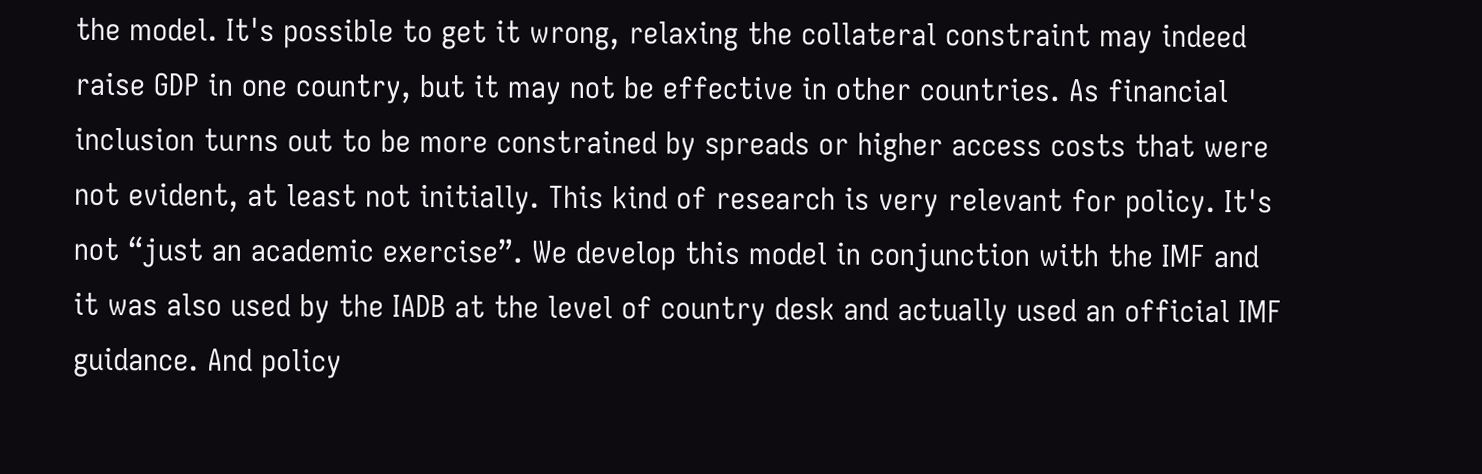the model. It's possible to get it wrong, relaxing the collateral constraint may indeed raise GDP in one country, but it may not be effective in other countries. As financial inclusion turns out to be more constrained by spreads or higher access costs that were not evident, at least not initially. This kind of research is very relevant for policy. It's not “just an academic exercise”. We develop this model in conjunction with the IMF and it was also used by the IADB at the level of country desk and actually used an official IMF guidance. And policy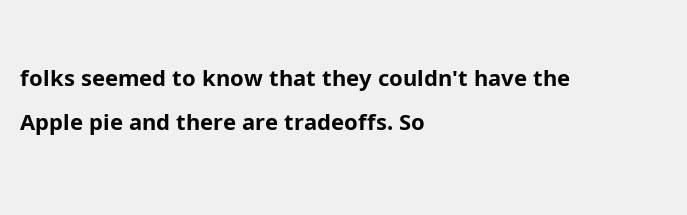folks seemed to know that they couldn't have the Apple pie and there are tradeoffs. So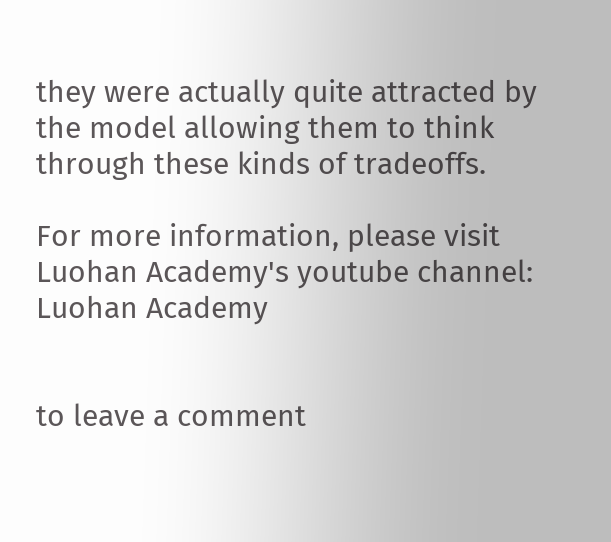they were actually quite attracted by the model allowing them to think through these kinds of tradeoffs.

For more information, please visit Luohan Academy's youtube channel: Luohan Academy


to leave a comment